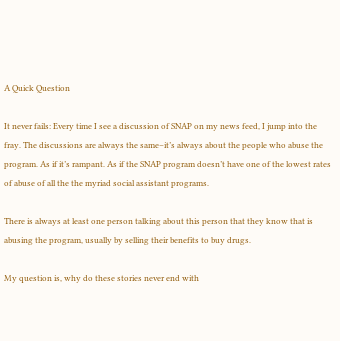A Quick Question

It never fails: Every time I see a discussion of SNAP on my news feed, I jump into the fray. The discussions are always the same–it’s always about the people who abuse the program. As if it’s rampant. As if the SNAP program doesn’t have one of the lowest rates of abuse of all the the myriad social assistant programs.

There is always at least one person talking about this person that they know that is abusing the program, usually by selling their benefits to buy drugs.

My question is, why do these stories never end with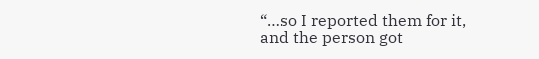“…so I reported them for it, and the person got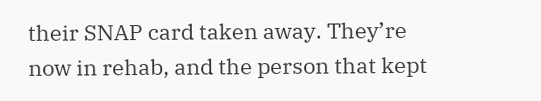their SNAP card taken away. They’re now in rehab, and the person that kept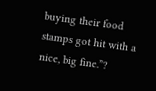buying their food stamps got hit with a nice, big fine.”?